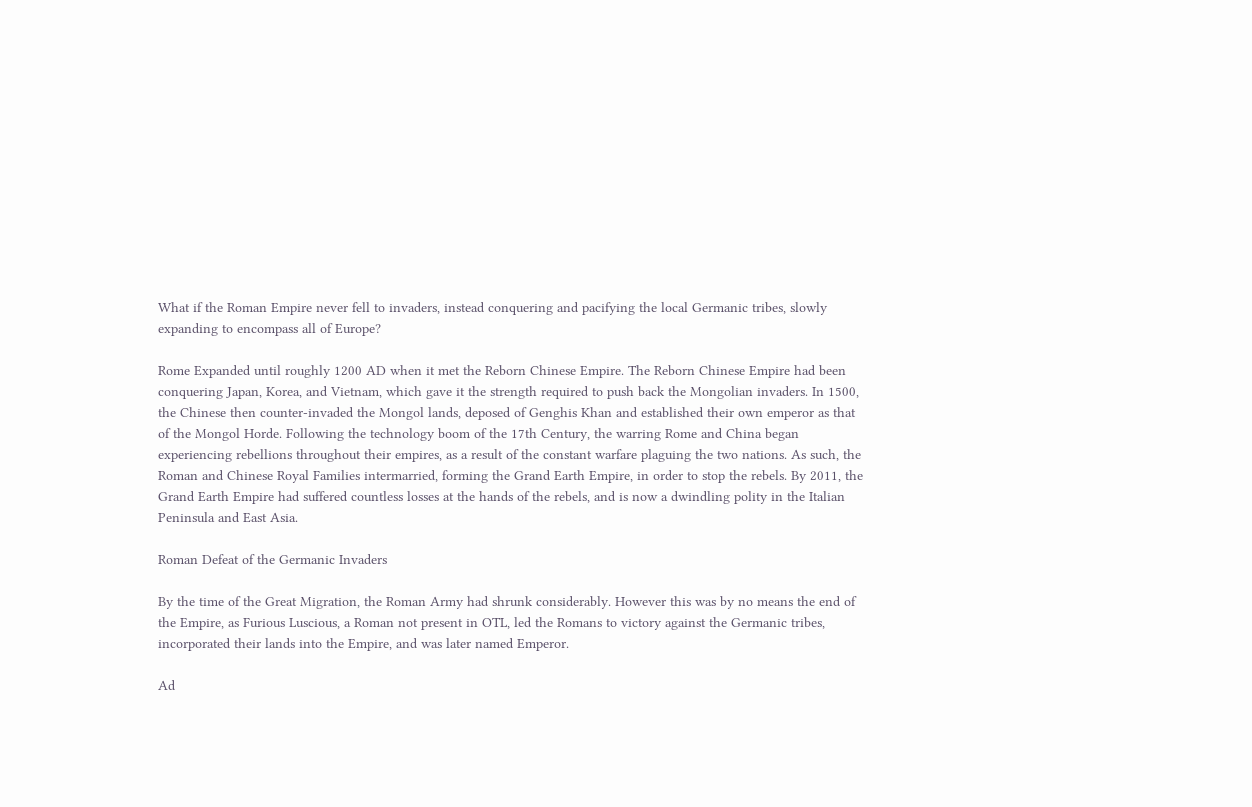What if the Roman Empire never fell to invaders, instead conquering and pacifying the local Germanic tribes, slowly expanding to encompass all of Europe?

Rome Expanded until roughly 1200 AD when it met the Reborn Chinese Empire. The Reborn Chinese Empire had been conquering Japan, Korea, and Vietnam, which gave it the strength required to push back the Mongolian invaders. In 1500, the Chinese then counter-invaded the Mongol lands, deposed of Genghis Khan and established their own emperor as that of the Mongol Horde. Following the technology boom of the 17th Century, the warring Rome and China began experiencing rebellions throughout their empires, as a result of the constant warfare plaguing the two nations. As such, the Roman and Chinese Royal Families intermarried, forming the Grand Earth Empire, in order to stop the rebels. By 2011, the Grand Earth Empire had suffered countless losses at the hands of the rebels, and is now a dwindling polity in the Italian Peninsula and East Asia.

Roman Defeat of the Germanic Invaders

By the time of the Great Migration, the Roman Army had shrunk considerably. However this was by no means the end of the Empire, as Furious Luscious, a Roman not present in OTL, led the Romans to victory against the Germanic tribes, incorporated their lands into the Empire, and was later named Emperor.

Ad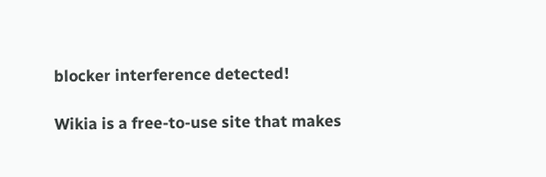blocker interference detected!

Wikia is a free-to-use site that makes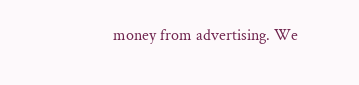money from advertising. We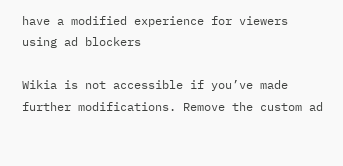have a modified experience for viewers using ad blockers

Wikia is not accessible if you’ve made further modifications. Remove the custom ad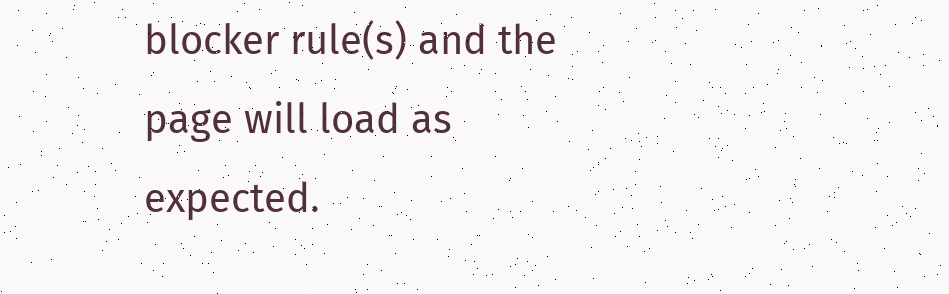blocker rule(s) and the page will load as expected.